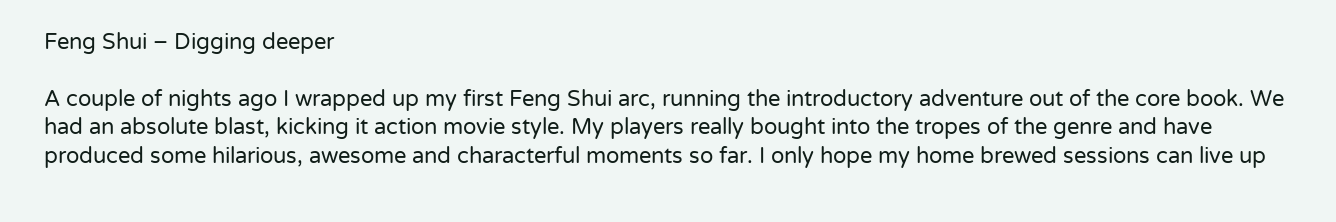Feng Shui – Digging deeper

A couple of nights ago I wrapped up my first Feng Shui arc, running the introductory adventure out of the core book. We had an absolute blast, kicking it action movie style. My players really bought into the tropes of the genre and have produced some hilarious, awesome and characterful moments so far. I only hope my home brewed sessions can live up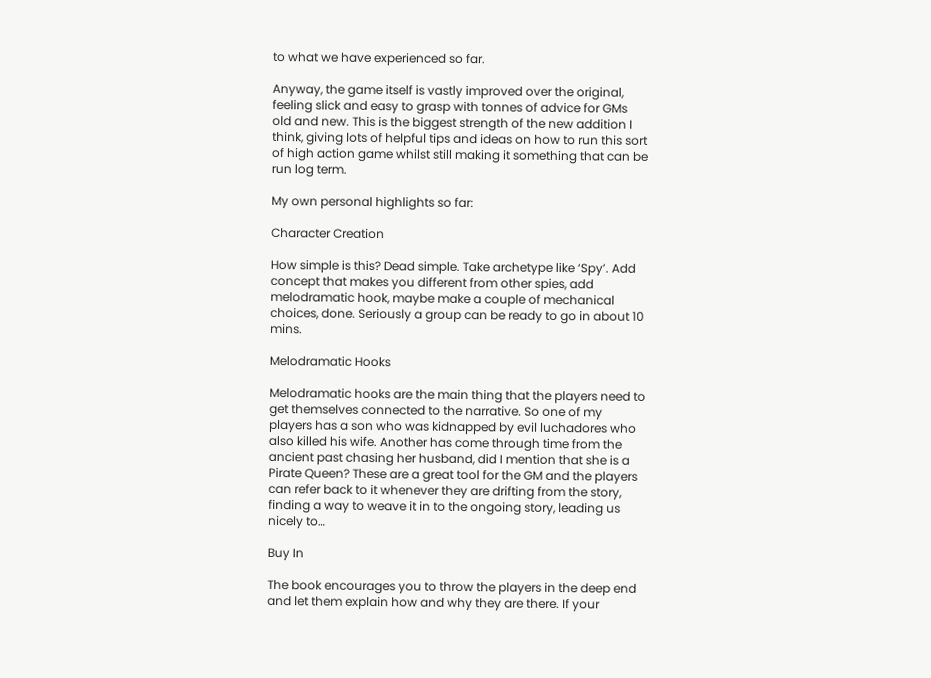to what we have experienced so far.

Anyway, the game itself is vastly improved over the original, feeling slick and easy to grasp with tonnes of advice for GMs old and new. This is the biggest strength of the new addition I think, giving lots of helpful tips and ideas on how to run this sort of high action game whilst still making it something that can be run log term.

My own personal highlights so far:

Character Creation

How simple is this? Dead simple. Take archetype like ‘Spy’. Add concept that makes you different from other spies, add melodramatic hook, maybe make a couple of mechanical choices, done. Seriously a group can be ready to go in about 10 mins.

Melodramatic Hooks

Melodramatic hooks are the main thing that the players need to get themselves connected to the narrative. So one of my players has a son who was kidnapped by evil luchadores who also killed his wife. Another has come through time from the ancient past chasing her husband, did I mention that she is a Pirate Queen? These are a great tool for the GM and the players can refer back to it whenever they are drifting from the story, finding a way to weave it in to the ongoing story, leading us nicely to…

Buy In

The book encourages you to throw the players in the deep end and let them explain how and why they are there. If your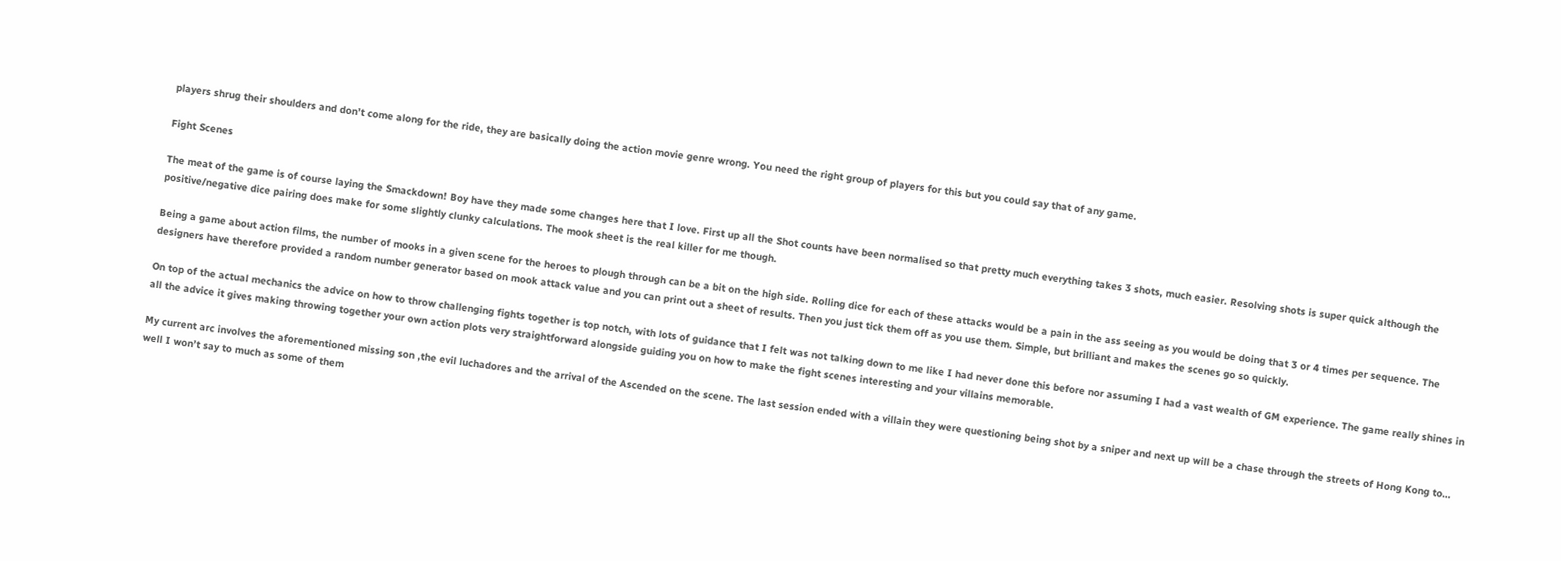players shrug their shoulders and don’t come along for the ride, they are basically doing the action movie genre wrong. You need the right group of players for this but you could say that of any game.

Fight Scenes

The meat of the game is of course laying the Smackdown! Boy have they made some changes here that I love. First up all the Shot counts have been normalised so that pretty much everything takes 3 shots, much easier. Resolving shots is super quick although the positive/negative dice pairing does make for some slightly clunky calculations. The mook sheet is the real killer for me though.

Being a game about action films, the number of mooks in a given scene for the heroes to plough through can be a bit on the high side. Rolling dice for each of these attacks would be a pain in the ass seeing as you would be doing that 3 or 4 times per sequence. The designers have therefore provided a random number generator based on mook attack value and you can print out a sheet of results. Then you just tick them off as you use them. Simple, but brilliant and makes the scenes go so quickly.

On top of the actual mechanics the advice on how to throw challenging fights together is top notch, with lots of guidance that I felt was not talking down to me like I had never done this before nor assuming I had a vast wealth of GM experience. The game really shines in all the advice it gives making throwing together your own action plots very straightforward alongside guiding you on how to make the fight scenes interesting and your villains memorable.

My current arc involves the aforementioned missing son ,the evil luchadores and the arrival of the Ascended on the scene. The last session ended with a villain they were questioning being shot by a sniper and next up will be a chase through the streets of Hong Kong to… well I won’t say to much as some of them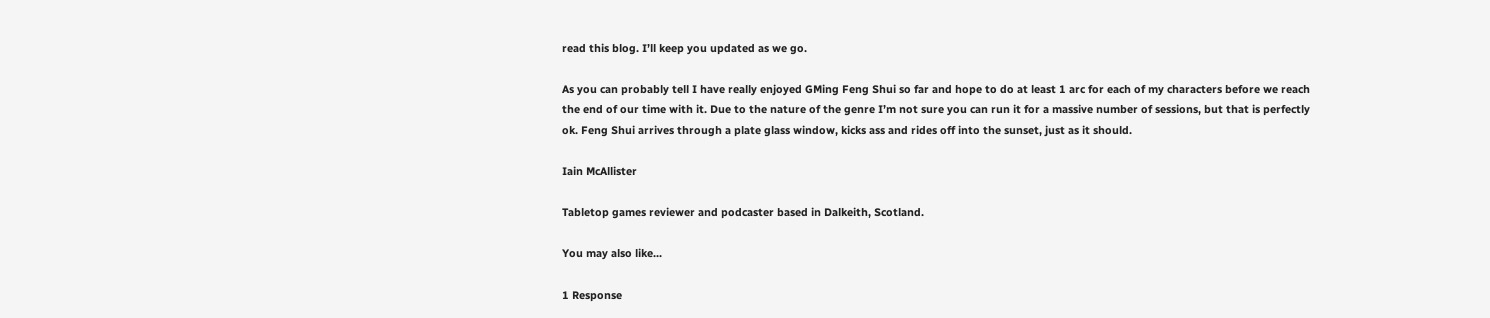read this blog. I’ll keep you updated as we go.

As you can probably tell I have really enjoyed GMing Feng Shui so far and hope to do at least 1 arc for each of my characters before we reach the end of our time with it. Due to the nature of the genre I’m not sure you can run it for a massive number of sessions, but that is perfectly ok. Feng Shui arrives through a plate glass window, kicks ass and rides off into the sunset, just as it should.

Iain McAllister

Tabletop games reviewer and podcaster based in Dalkeith, Scotland.

You may also like...

1 Response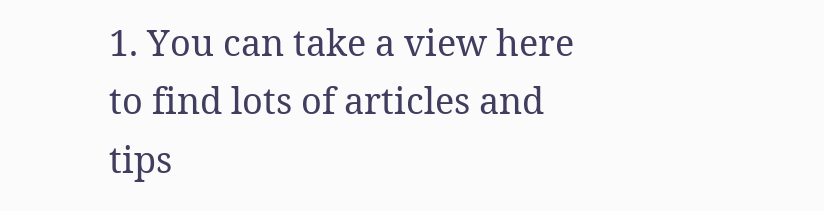1. You can take a view here to find lots of articles and tips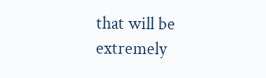that will be extremely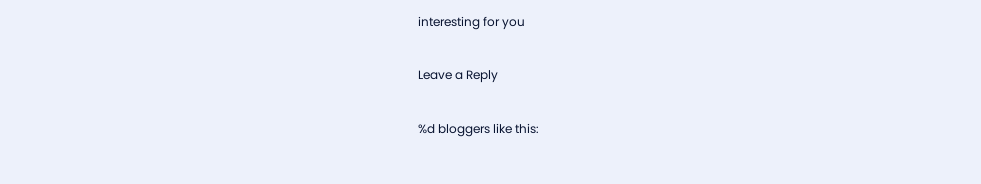interesting for you

Leave a Reply

%d bloggers like this: